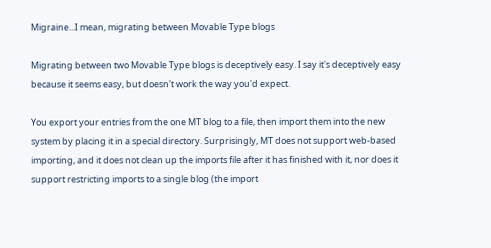Migraine...I mean, migrating between Movable Type blogs

Migrating between two Movable Type blogs is deceptively easy. I say it's deceptively easy because it seems easy, but doesn't work the way you'd expect.

You export your entries from the one MT blog to a file, then import them into the new system by placing it in a special directory. Surprisingly, MT does not support web-based importing, and it does not clean up the imports file after it has finished with it, nor does it support restricting imports to a single blog (the import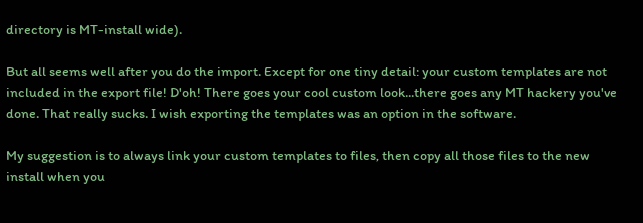directory is MT-install wide).

But all seems well after you do the import. Except for one tiny detail: your custom templates are not included in the export file! D'oh! There goes your cool custom look...there goes any MT hackery you've done. That really sucks. I wish exporting the templates was an option in the software.

My suggestion is to always link your custom templates to files, then copy all those files to the new install when you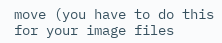move (you have to do this for your image files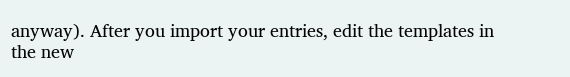anyway). After you import your entries, edit the templates in the new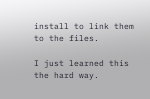install to link them to the files.

I just learned this the hard way.